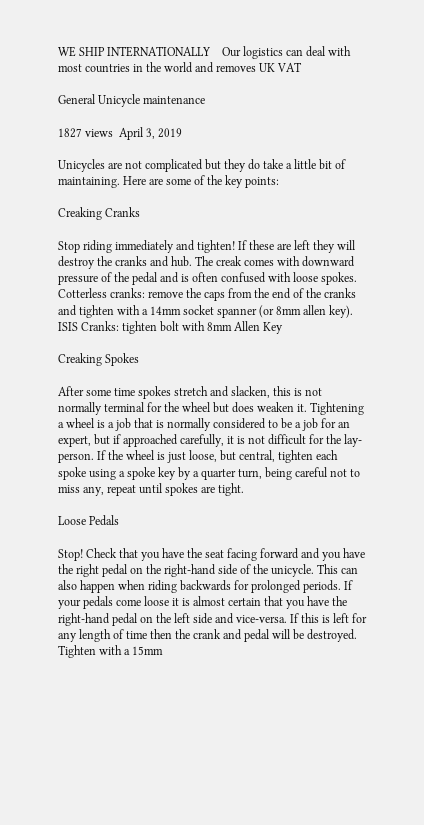WE SHIP INTERNATIONALLY    Our logistics can deal with most countries in the world and removes UK VAT

General Unicycle maintenance

1827 views  April 3, 2019

Unicycles are not complicated but they do take a little bit of maintaining. Here are some of the key points:

Creaking Cranks

Stop riding immediately and tighten! If these are left they will destroy the cranks and hub. The creak comes with downward pressure of the pedal and is often confused with loose spokes. Cotterless cranks: remove the caps from the end of the cranks and tighten with a 14mm socket spanner (or 8mm allen key). ISIS Cranks: tighten bolt with 8mm Allen Key

Creaking Spokes

After some time spokes stretch and slacken, this is not normally terminal for the wheel but does weaken it. Tightening a wheel is a job that is normally considered to be a job for an expert, but if approached carefully, it is not difficult for the lay-person. If the wheel is just loose, but central, tighten each spoke using a spoke key by a quarter turn, being careful not to miss any, repeat until spokes are tight.

Loose Pedals

Stop! Check that you have the seat facing forward and you have the right pedal on the right-hand side of the unicycle. This can also happen when riding backwards for prolonged periods. If your pedals come loose it is almost certain that you have the right-hand pedal on the left side and vice-versa. If this is left for any length of time then the crank and pedal will be destroyed. Tighten with a 15mm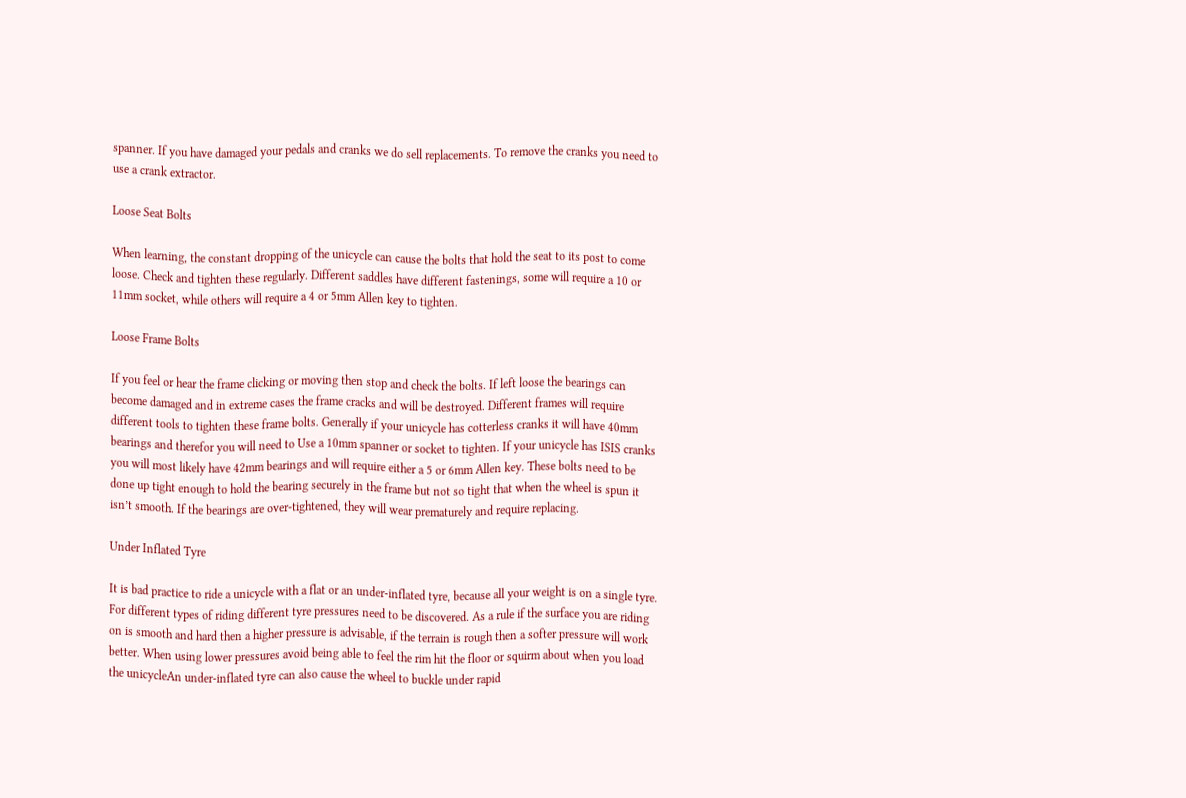spanner. If you have damaged your pedals and cranks we do sell replacements. To remove the cranks you need to use a crank extractor.

Loose Seat Bolts

When learning, the constant dropping of the unicycle can cause the bolts that hold the seat to its post to come loose. Check and tighten these regularly. Different saddles have different fastenings, some will require a 10 or 11mm socket, while others will require a 4 or 5mm Allen key to tighten.

Loose Frame Bolts

If you feel or hear the frame clicking or moving then stop and check the bolts. If left loose the bearings can become damaged and in extreme cases the frame cracks and will be destroyed. Different frames will require different tools to tighten these frame bolts. Generally if your unicycle has cotterless cranks it will have 40mm bearings and therefor you will need to Use a 10mm spanner or socket to tighten. If your unicycle has ISIS cranks you will most likely have 42mm bearings and will require either a 5 or 6mm Allen key. These bolts need to be done up tight enough to hold the bearing securely in the frame but not so tight that when the wheel is spun it isn’t smooth. If the bearings are over-tightened, they will wear prematurely and require replacing.

Under Inflated Tyre

It is bad practice to ride a unicycle with a flat or an under-inflated tyre, because all your weight is on a single tyre. For different types of riding different tyre pressures need to be discovered. As a rule if the surface you are riding on is smooth and hard then a higher pressure is advisable, if the terrain is rough then a softer pressure will work better. When using lower pressures avoid being able to feel the rim hit the floor or squirm about when you load the unicycleAn under-inflated tyre can also cause the wheel to buckle under rapid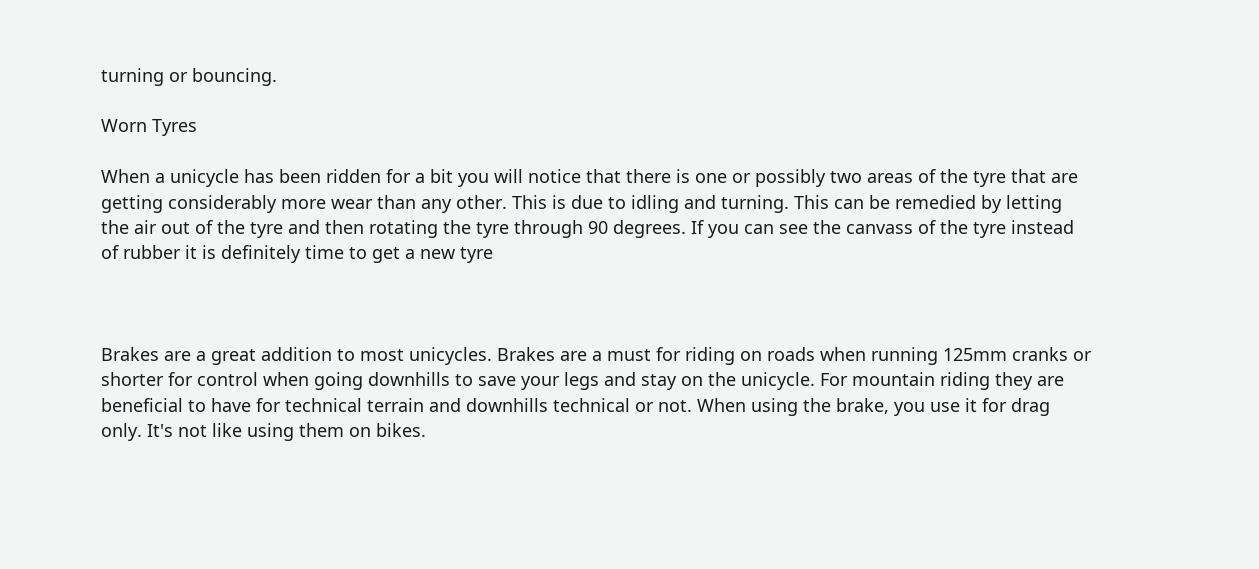turning or bouncing.

Worn Tyres

When a unicycle has been ridden for a bit you will notice that there is one or possibly two areas of the tyre that are getting considerably more wear than any other. This is due to idling and turning. This can be remedied by letting the air out of the tyre and then rotating the tyre through 90 degrees. If you can see the canvass of the tyre instead of rubber it is definitely time to get a new tyre



Brakes are a great addition to most unicycles. Brakes are a must for riding on roads when running 125mm cranks or shorter for control when going downhills to save your legs and stay on the unicycle. For mountain riding they are beneficial to have for technical terrain and downhills technical or not. When using the brake, you use it for drag only. It's not like using them on bikes.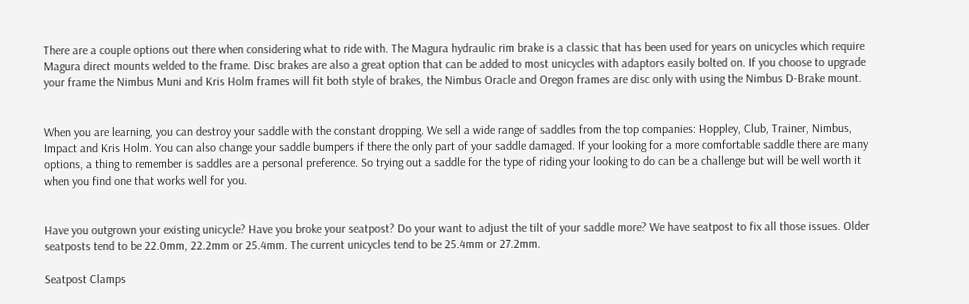There are a couple options out there when considering what to ride with. The Magura hydraulic rim brake is a classic that has been used for years on unicycles which require Magura direct mounts welded to the frame. Disc brakes are also a great option that can be added to most unicycles with adaptors easily bolted on. If you choose to upgrade your frame the Nimbus Muni and Kris Holm frames will fit both style of brakes, the Nimbus Oracle and Oregon frames are disc only with using the Nimbus D-Brake mount.


When you are learning, you can destroy your saddle with the constant dropping. We sell a wide range of saddles from the top companies: Hoppley, Club, Trainer, Nimbus, Impact and Kris Holm. You can also change your saddle bumpers if there the only part of your saddle damaged. If your looking for a more comfortable saddle there are many options, a thing to remember is saddles are a personal preference. So trying out a saddle for the type of riding your looking to do can be a challenge but will be well worth it when you find one that works well for you.


Have you outgrown your existing unicycle? Have you broke your seatpost? Do your want to adjust the tilt of your saddle more? We have seatpost to fix all those issues. Older seatposts tend to be 22.0mm, 22.2mm or 25.4mm. The current unicycles tend to be 25.4mm or 27.2mm.

Seatpost Clamps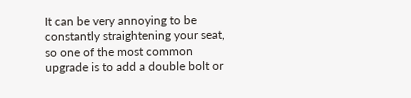It can be very annoying to be constantly straightening your seat, so one of the most common upgrade is to add a double bolt or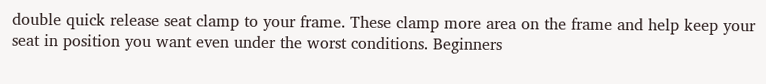double quick release seat clamp to your frame. These clamp more area on the frame and help keep your seat in position you want even under the worst conditions. Beginners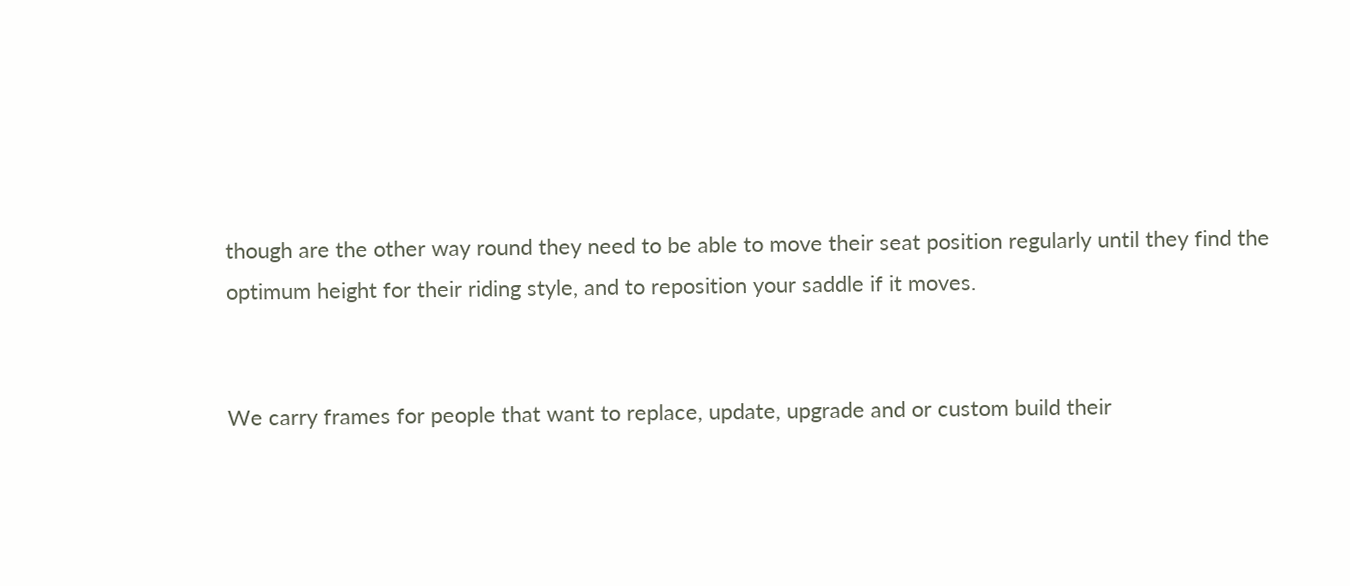though are the other way round they need to be able to move their seat position regularly until they find the optimum height for their riding style, and to reposition your saddle if it moves.


We carry frames for people that want to replace, update, upgrade and or custom build their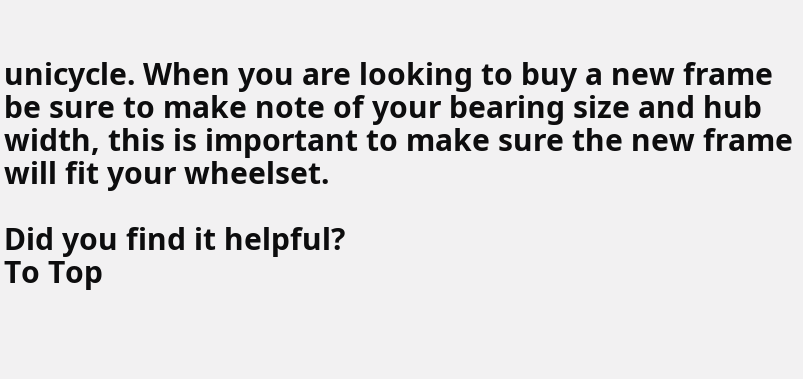unicycle. When you are looking to buy a new frame be sure to make note of your bearing size and hub width, this is important to make sure the new frame will fit your wheelset.

Did you find it helpful?
To Top